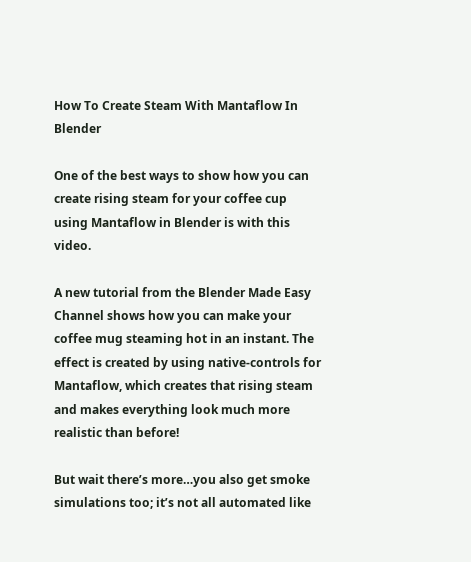How To Create Steam With Mantaflow In Blender

One of the best ways to show how you can create rising steam for your coffee cup using Mantaflow in Blender is with this video.

A new tutorial from the Blender Made Easy Channel shows how you can make your coffee mug steaming hot in an instant. The effect is created by using native-controls for Mantaflow, which creates that rising steam and makes everything look much more realistic than before!

But wait there’s more…you also get smoke simulations too; it’s not all automated like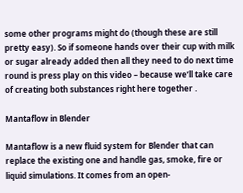some other programs might do (though these are still pretty easy). So if someone hands over their cup with milk or sugar already added then all they need to do next time round is press play on this video – because we’ll take care of creating both substances right here together .

Mantaflow in Blender

Mantaflow is a new fluid system for Blender that can replace the existing one and handle gas, smoke, fire or liquid simulations. It comes from an open-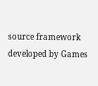source framework developed by Games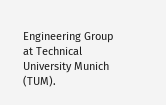Engineering Group at Technical University Munich (TUM).